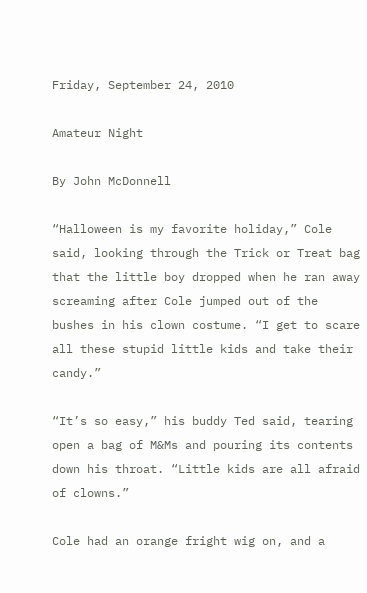Friday, September 24, 2010

Amateur Night

By John McDonnell

“Halloween is my favorite holiday,” Cole said, looking through the Trick or Treat bag that the little boy dropped when he ran away screaming after Cole jumped out of the bushes in his clown costume. “I get to scare all these stupid little kids and take their candy.”

“It’s so easy,” his buddy Ted said, tearing open a bag of M&Ms and pouring its contents down his throat. “Little kids are all afraid of clowns.”

Cole had an orange fright wig on, and a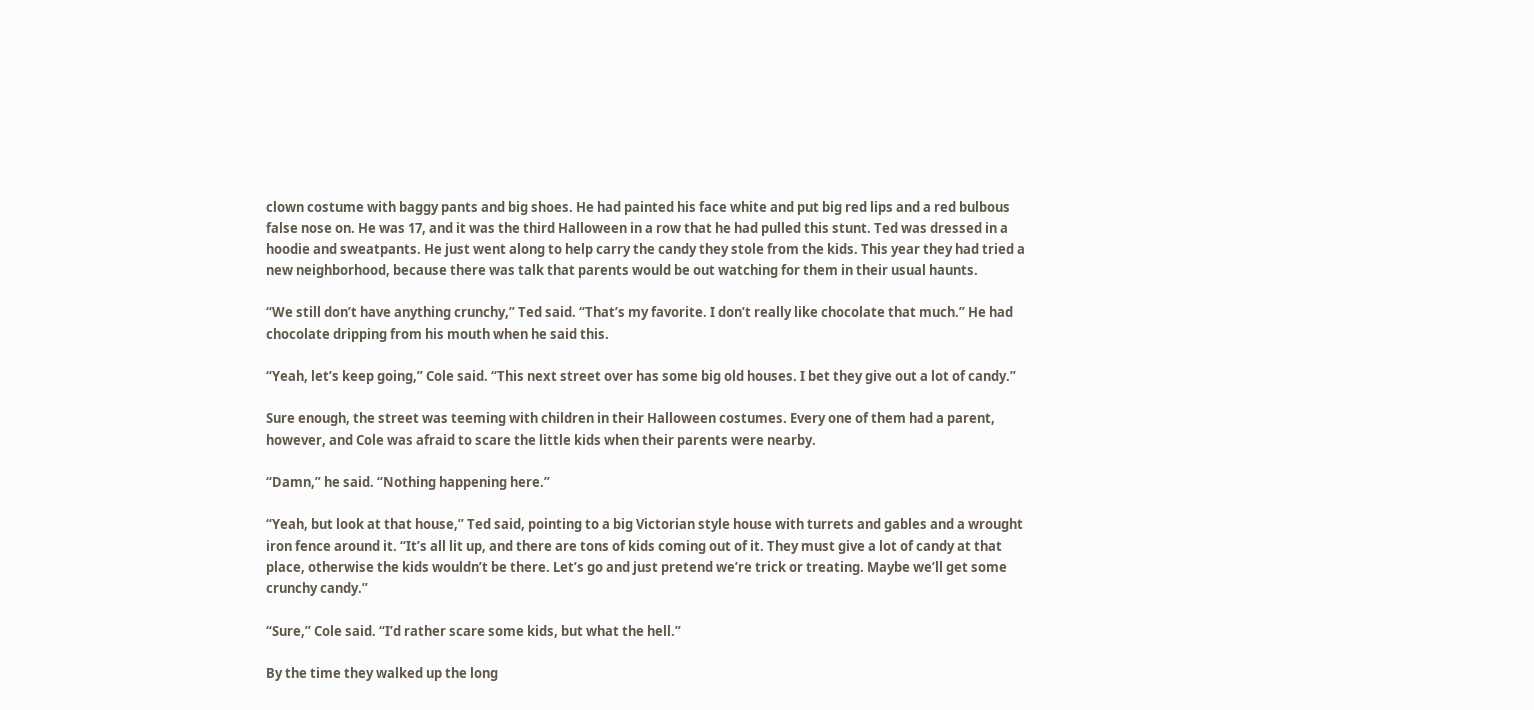clown costume with baggy pants and big shoes. He had painted his face white and put big red lips and a red bulbous false nose on. He was 17, and it was the third Halloween in a row that he had pulled this stunt. Ted was dressed in a hoodie and sweatpants. He just went along to help carry the candy they stole from the kids. This year they had tried a new neighborhood, because there was talk that parents would be out watching for them in their usual haunts.

“We still don’t have anything crunchy,” Ted said. “That’s my favorite. I don’t really like chocolate that much.” He had chocolate dripping from his mouth when he said this.

“Yeah, let’s keep going,” Cole said. “This next street over has some big old houses. I bet they give out a lot of candy.”

Sure enough, the street was teeming with children in their Halloween costumes. Every one of them had a parent, however, and Cole was afraid to scare the little kids when their parents were nearby.

“Damn,” he said. “Nothing happening here.”

“Yeah, but look at that house,” Ted said, pointing to a big Victorian style house with turrets and gables and a wrought iron fence around it. “It’s all lit up, and there are tons of kids coming out of it. They must give a lot of candy at that place, otherwise the kids wouldn’t be there. Let’s go and just pretend we’re trick or treating. Maybe we’ll get some crunchy candy.”

“Sure,” Cole said. “I’d rather scare some kids, but what the hell.”

By the time they walked up the long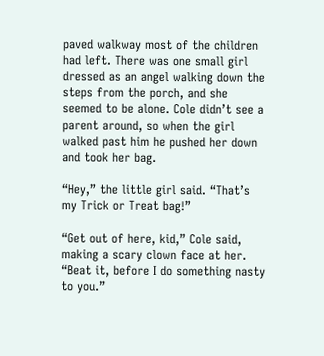paved walkway most of the children had left. There was one small girl dressed as an angel walking down the steps from the porch, and she seemed to be alone. Cole didn’t see a parent around, so when the girl walked past him he pushed her down and took her bag.

“Hey,” the little girl said. “That’s my Trick or Treat bag!”

“Get out of here, kid,” Cole said, making a scary clown face at her. “Beat it, before I do something nasty to you.”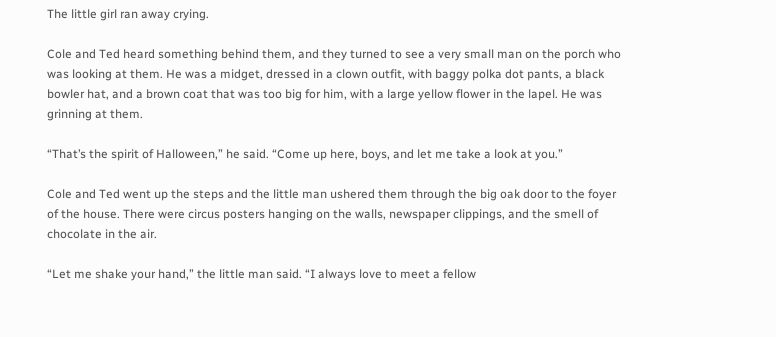The little girl ran away crying.

Cole and Ted heard something behind them, and they turned to see a very small man on the porch who was looking at them. He was a midget, dressed in a clown outfit, with baggy polka dot pants, a black bowler hat, and a brown coat that was too big for him, with a large yellow flower in the lapel. He was grinning at them.

“That’s the spirit of Halloween,” he said. “Come up here, boys, and let me take a look at you.”

Cole and Ted went up the steps and the little man ushered them through the big oak door to the foyer of the house. There were circus posters hanging on the walls, newspaper clippings, and the smell of chocolate in the air.

“Let me shake your hand,” the little man said. “I always love to meet a fellow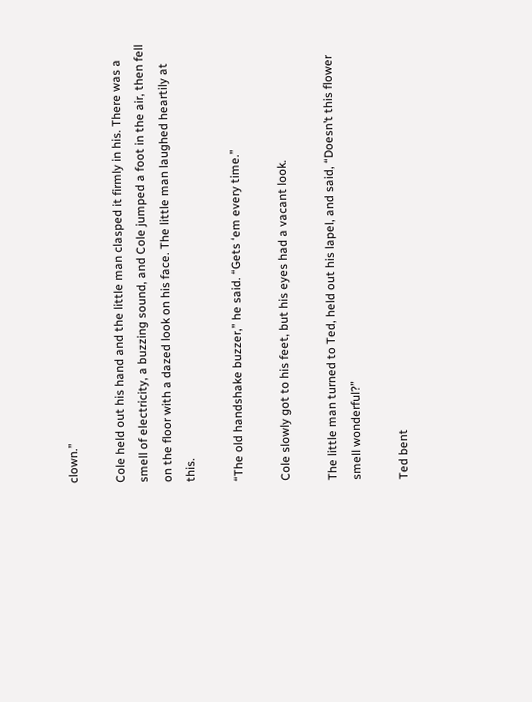clown.”

Cole held out his hand and the little man clasped it firmly in his. There was a smell of electricity, a buzzing sound, and Cole jumped a foot in the air, then fell on the floor with a dazed look on his face. The little man laughed heartily at this.

“The old handshake buzzer,” he said. “Gets ‘em every time.”

Cole slowly got to his feet, but his eyes had a vacant look.

The little man turned to Ted, held out his lapel, and said, “Doesn’t this flower smell wonderful?”

Ted bent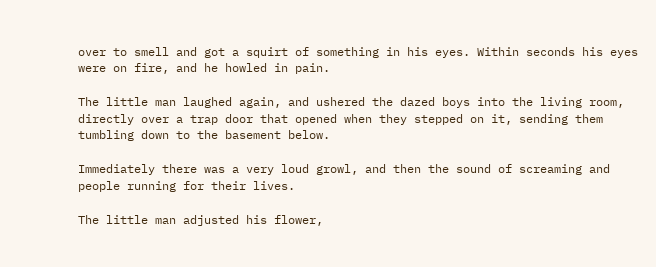over to smell and got a squirt of something in his eyes. Within seconds his eyes were on fire, and he howled in pain.

The little man laughed again, and ushered the dazed boys into the living room, directly over a trap door that opened when they stepped on it, sending them tumbling down to the basement below.

Immediately there was a very loud growl, and then the sound of screaming and people running for their lives.

The little man adjusted his flower,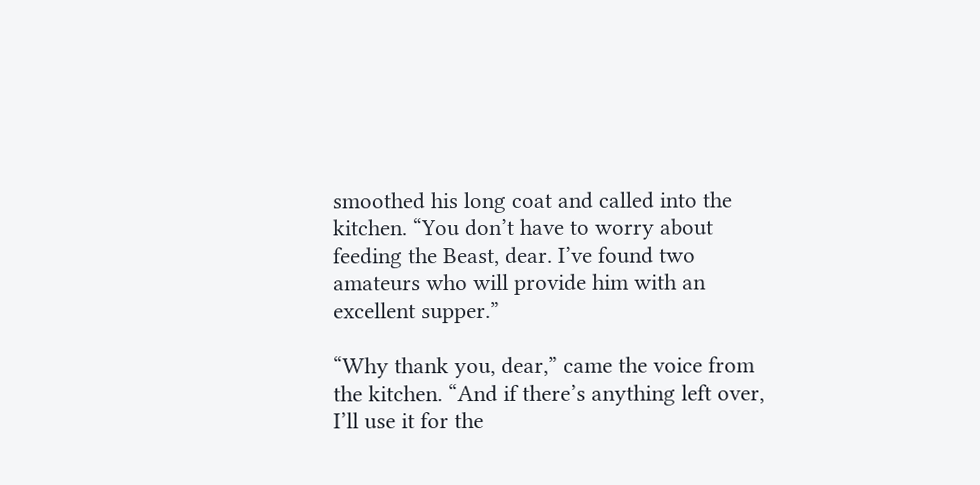smoothed his long coat and called into the kitchen. “You don’t have to worry about feeding the Beast, dear. I’ve found two amateurs who will provide him with an excellent supper.”

“Why thank you, dear,” came the voice from the kitchen. “And if there’s anything left over, I’ll use it for the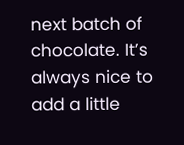next batch of chocolate. It’s always nice to add a little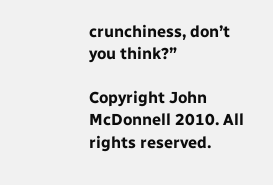crunchiness, don’t you think?”

Copyright John McDonnell 2010. All rights reserved.